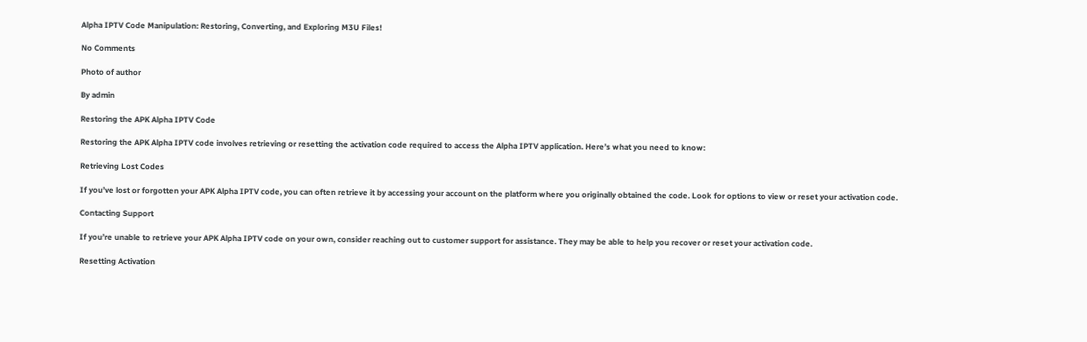Alpha IPTV Code Manipulation: Restoring, Converting, and Exploring M3U Files!

No Comments

Photo of author

By admin

Restoring the APK Alpha IPTV Code

Restoring the APK Alpha IPTV code involves retrieving or resetting the activation code required to access the Alpha IPTV application. Here’s what you need to know:

Retrieving Lost Codes

If you’ve lost or forgotten your APK Alpha IPTV code, you can often retrieve it by accessing your account on the platform where you originally obtained the code. Look for options to view or reset your activation code.

Contacting Support

If you’re unable to retrieve your APK Alpha IPTV code on your own, consider reaching out to customer support for assistance. They may be able to help you recover or reset your activation code.

Resetting Activation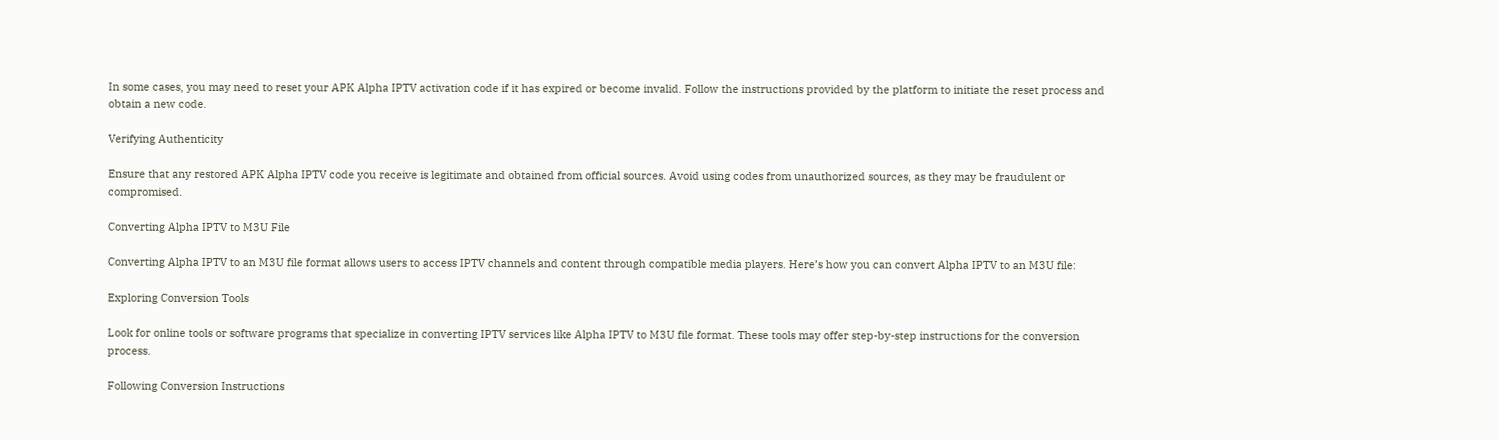In some cases, you may need to reset your APK Alpha IPTV activation code if it has expired or become invalid. Follow the instructions provided by the platform to initiate the reset process and obtain a new code.

Verifying Authenticity

Ensure that any restored APK Alpha IPTV code you receive is legitimate and obtained from official sources. Avoid using codes from unauthorized sources, as they may be fraudulent or compromised.

Converting Alpha IPTV to M3U File

Converting Alpha IPTV to an M3U file format allows users to access IPTV channels and content through compatible media players. Here’s how you can convert Alpha IPTV to an M3U file:

Exploring Conversion Tools

Look for online tools or software programs that specialize in converting IPTV services like Alpha IPTV to M3U file format. These tools may offer step-by-step instructions for the conversion process.

Following Conversion Instructions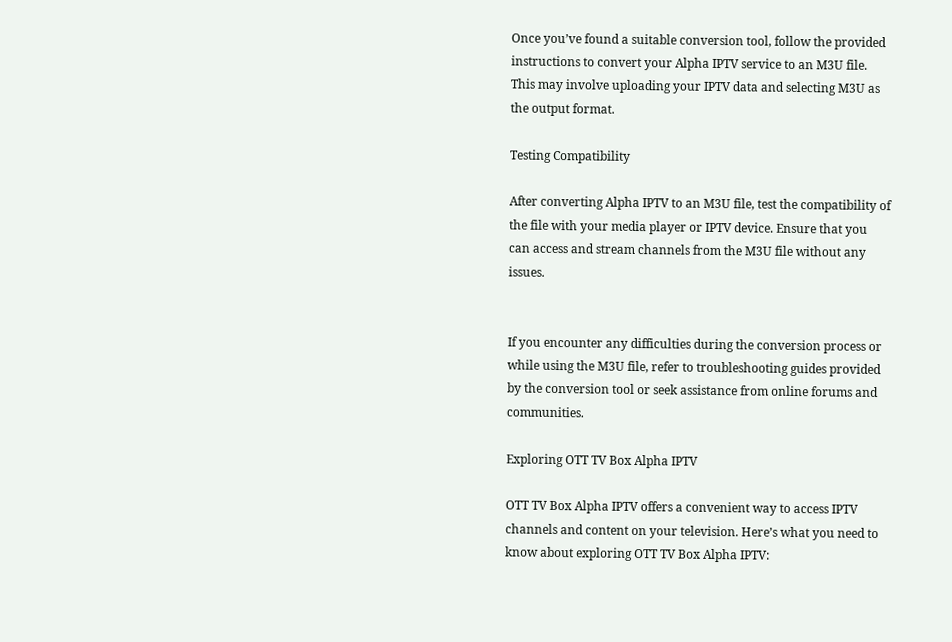Once you’ve found a suitable conversion tool, follow the provided instructions to convert your Alpha IPTV service to an M3U file. This may involve uploading your IPTV data and selecting M3U as the output format.

Testing Compatibility

After converting Alpha IPTV to an M3U file, test the compatibility of the file with your media player or IPTV device. Ensure that you can access and stream channels from the M3U file without any issues.


If you encounter any difficulties during the conversion process or while using the M3U file, refer to troubleshooting guides provided by the conversion tool or seek assistance from online forums and communities.

Exploring OTT TV Box Alpha IPTV

OTT TV Box Alpha IPTV offers a convenient way to access IPTV channels and content on your television. Here’s what you need to know about exploring OTT TV Box Alpha IPTV: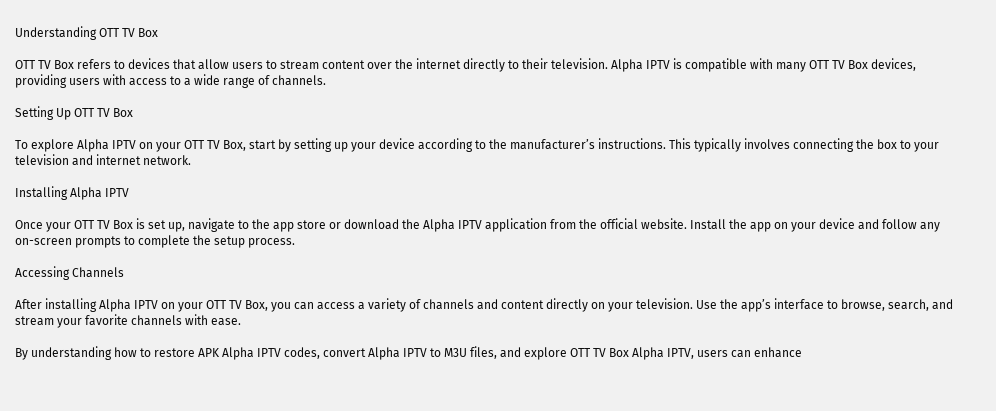Understanding OTT TV Box

OTT TV Box refers to devices that allow users to stream content over the internet directly to their television. Alpha IPTV is compatible with many OTT TV Box devices, providing users with access to a wide range of channels.

Setting Up OTT TV Box

To explore Alpha IPTV on your OTT TV Box, start by setting up your device according to the manufacturer’s instructions. This typically involves connecting the box to your television and internet network.

Installing Alpha IPTV

Once your OTT TV Box is set up, navigate to the app store or download the Alpha IPTV application from the official website. Install the app on your device and follow any on-screen prompts to complete the setup process.

Accessing Channels

After installing Alpha IPTV on your OTT TV Box, you can access a variety of channels and content directly on your television. Use the app’s interface to browse, search, and stream your favorite channels with ease.

By understanding how to restore APK Alpha IPTV codes, convert Alpha IPTV to M3U files, and explore OTT TV Box Alpha IPTV, users can enhance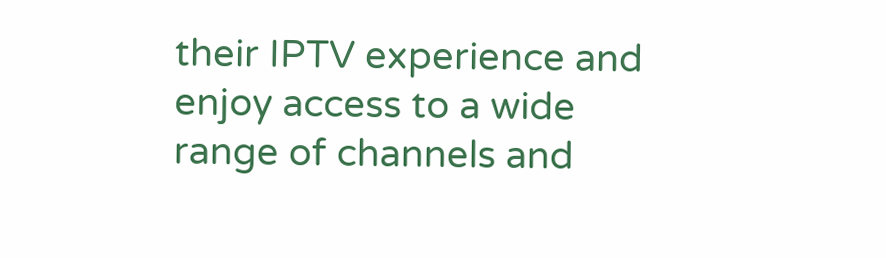their IPTV experience and enjoy access to a wide range of channels and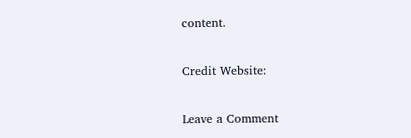content.

Credit Website:

Leave a Comment